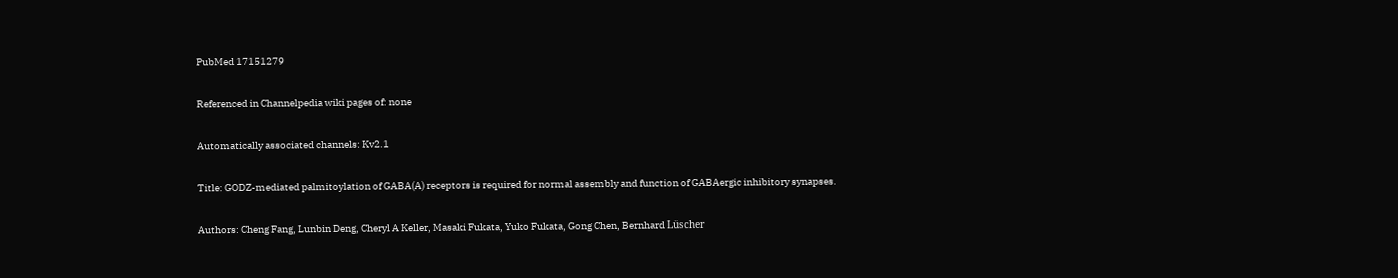PubMed 17151279

Referenced in Channelpedia wiki pages of: none

Automatically associated channels: Kv2.1

Title: GODZ-mediated palmitoylation of GABA(A) receptors is required for normal assembly and function of GABAergic inhibitory synapses.

Authors: Cheng Fang, Lunbin Deng, Cheryl A Keller, Masaki Fukata, Yuko Fukata, Gong Chen, Bernhard Lüscher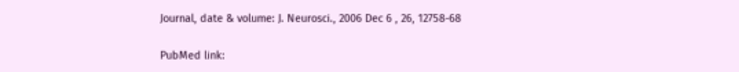Journal, date & volume: J. Neurosci., 2006 Dec 6 , 26, 12758-68

PubMed link: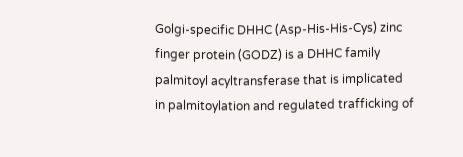Golgi-specific DHHC (Asp-His-His-Cys) zinc finger protein (GODZ) is a DHHC family palmitoyl acyltransferase that is implicated in palmitoylation and regulated trafficking of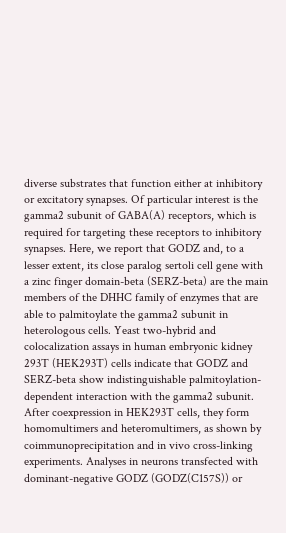diverse substrates that function either at inhibitory or excitatory synapses. Of particular interest is the gamma2 subunit of GABA(A) receptors, which is required for targeting these receptors to inhibitory synapses. Here, we report that GODZ and, to a lesser extent, its close paralog sertoli cell gene with a zinc finger domain-beta (SERZ-beta) are the main members of the DHHC family of enzymes that are able to palmitoylate the gamma2 subunit in heterologous cells. Yeast two-hybrid and colocalization assays in human embryonic kidney 293T (HEK293T) cells indicate that GODZ and SERZ-beta show indistinguishable palmitoylation-dependent interaction with the gamma2 subunit. After coexpression in HEK293T cells, they form homomultimers and heteromultimers, as shown by coimmunoprecipitation and in vivo cross-linking experiments. Analyses in neurons transfected with dominant-negative GODZ (GODZ(C157S)) or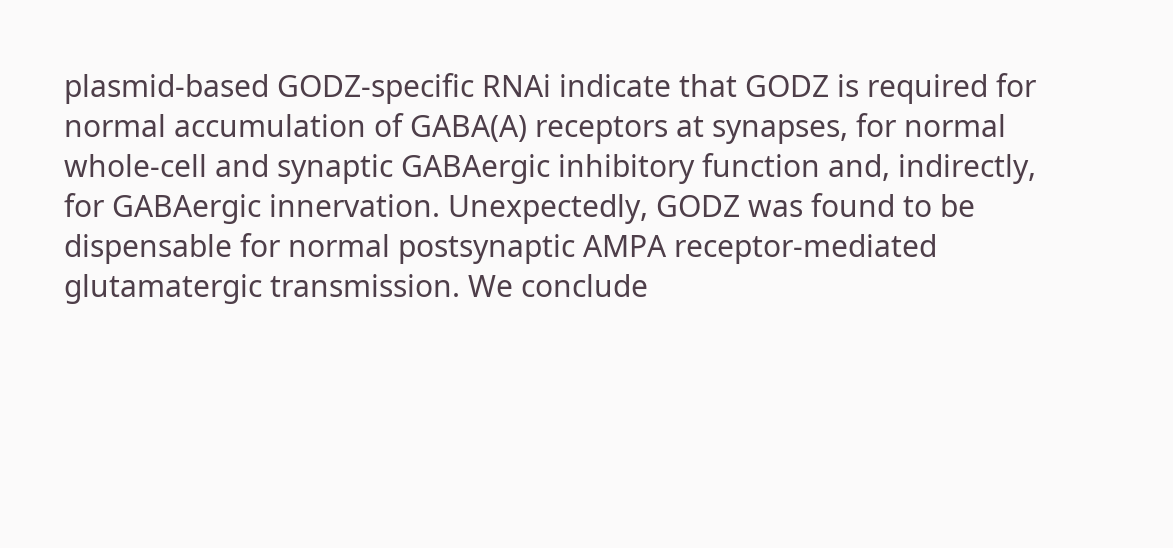plasmid-based GODZ-specific RNAi indicate that GODZ is required for normal accumulation of GABA(A) receptors at synapses, for normal whole-cell and synaptic GABAergic inhibitory function and, indirectly, for GABAergic innervation. Unexpectedly, GODZ was found to be dispensable for normal postsynaptic AMPA receptor-mediated glutamatergic transmission. We conclude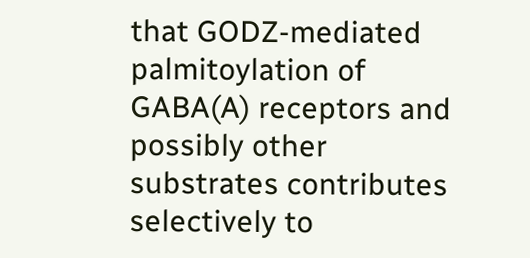that GODZ-mediated palmitoylation of GABA(A) receptors and possibly other substrates contributes selectively to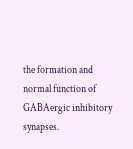the formation and normal function of GABAergic inhibitory synapses.